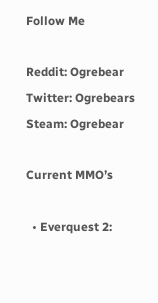Follow Me

Reddit: Ogrebear
Twitter: Ogrebears
Steam: Ogrebear

Current MMO’s

  • Everquest 2: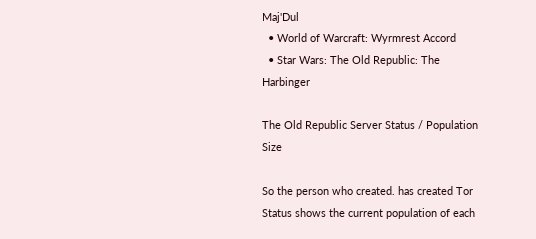Maj'Dul
  • World of Warcraft: Wyrmrest Accord
  • Star Wars: The Old Republic: The Harbinger

The Old Republic Server Status / Population Size

So the person who created. has created Tor Status shows the current population of each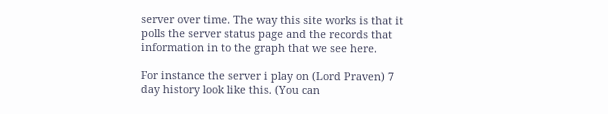server over time. The way this site works is that it polls the server status page and the records that information in to the graph that we see here.

For instance the server i play on (Lord Praven) 7 day history look like this. (You can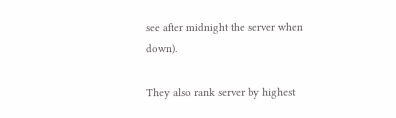see after midnight the server when down).

They also rank server by highest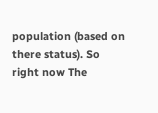population (based on there status). So right now The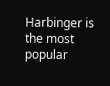Harbinger is the most popular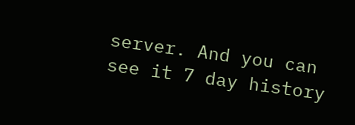server. And you can see it 7 day history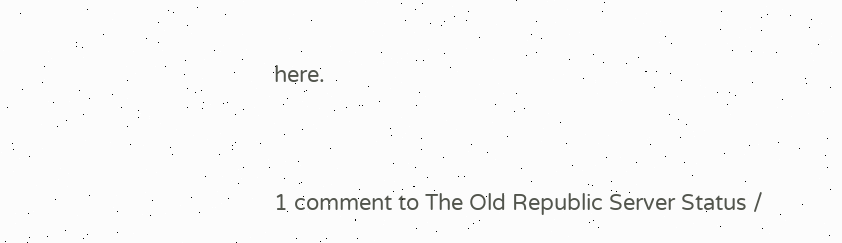here.


1 comment to The Old Republic Server Status /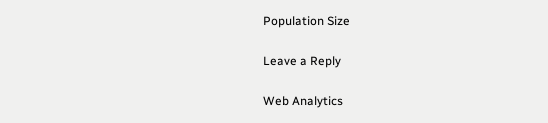Population Size

Leave a Reply

Web Analytics